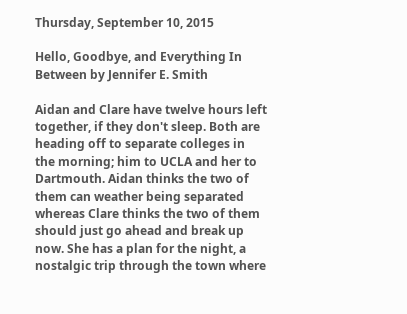Thursday, September 10, 2015

Hello, Goodbye, and Everything In Between by Jennifer E. Smith

Aidan and Clare have twelve hours left together, if they don't sleep. Both are heading off to separate colleges in the morning; him to UCLA and her to Dartmouth. Aidan thinks the two of them can weather being separated whereas Clare thinks the two of them should just go ahead and break up now. She has a plan for the night, a nostalgic trip through the town where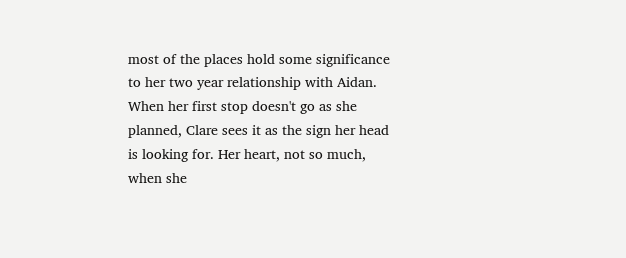most of the places hold some significance to her two year relationship with Aidan. When her first stop doesn't go as she planned, Clare sees it as the sign her head is looking for. Her heart, not so much, when she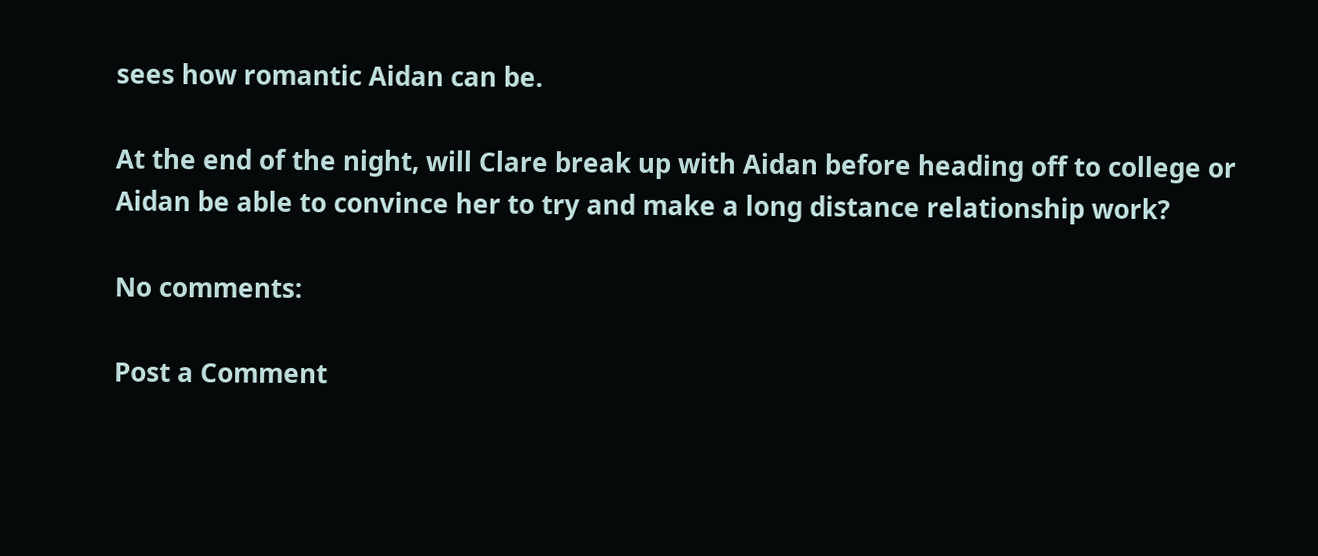sees how romantic Aidan can be.

At the end of the night, will Clare break up with Aidan before heading off to college or Aidan be able to convince her to try and make a long distance relationship work?

No comments:

Post a Comment